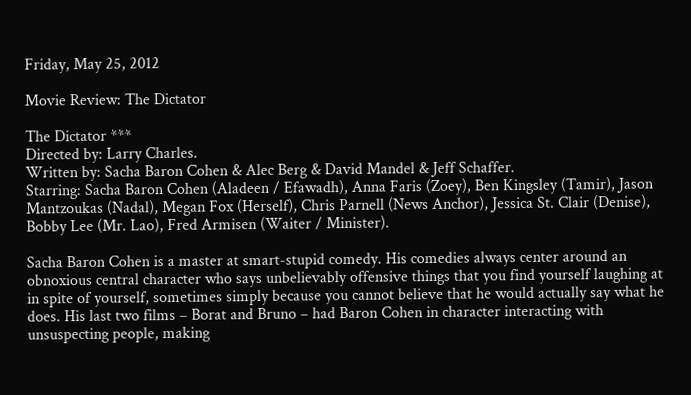Friday, May 25, 2012

Movie Review: The Dictator

The Dictator ***
Directed by: Larry Charles.
Written by: Sacha Baron Cohen & Alec Berg & David Mandel & Jeff Schaffer.
Starring: Sacha Baron Cohen (Aladeen / Efawadh), Anna Faris (Zoey), Ben Kingsley (Tamir), Jason Mantzoukas (Nadal), Megan Fox (Herself), Chris Parnell (News Anchor), Jessica St. Clair (Denise), Bobby Lee (Mr. Lao), Fred Armisen (Waiter / Minister).

Sacha Baron Cohen is a master at smart-stupid comedy. His comedies always center around an obnoxious central character who says unbelievably offensive things that you find yourself laughing at in spite of yourself, sometimes simply because you cannot believe that he would actually say what he does. His last two films – Borat and Bruno – had Baron Cohen in character interacting with unsuspecting people, making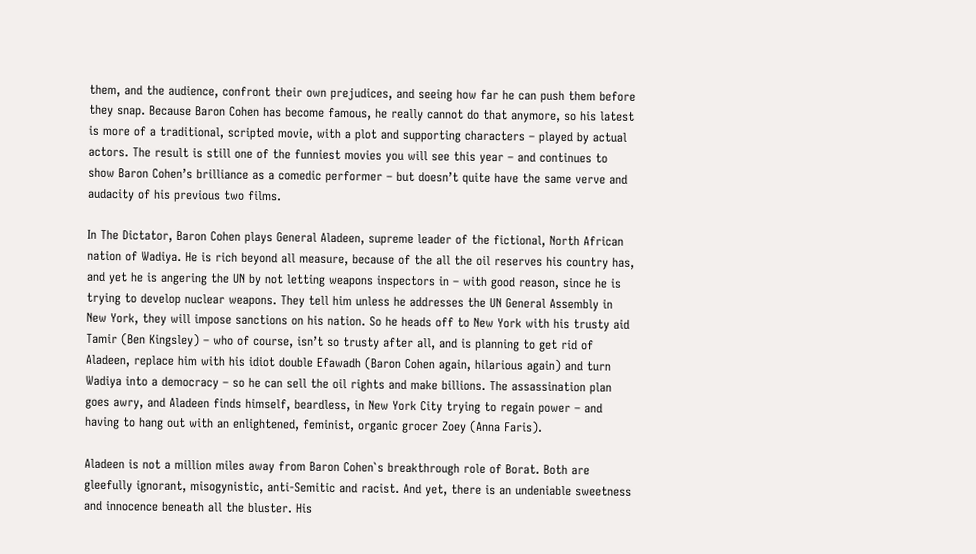them, and the audience, confront their own prejudices, and seeing how far he can push them before they snap. Because Baron Cohen has become famous, he really cannot do that anymore, so his latest is more of a traditional, scripted movie, with a plot and supporting characters – played by actual actors. The result is still one of the funniest movies you will see this year – and continues to show Baron Cohen’s brilliance as a comedic performer – but doesn’t quite have the same verve and audacity of his previous two films.

In The Dictator, Baron Cohen plays General Aladeen, supreme leader of the fictional, North African nation of Wadiya. He is rich beyond all measure, because of the all the oil reserves his country has, and yet he is angering the UN by not letting weapons inspectors in – with good reason, since he is trying to develop nuclear weapons. They tell him unless he addresses the UN General Assembly in New York, they will impose sanctions on his nation. So he heads off to New York with his trusty aid Tamir (Ben Kingsley) – who of course, isn’t so trusty after all, and is planning to get rid of Aladeen, replace him with his idiot double Efawadh (Baron Cohen again, hilarious again) and turn Wadiya into a democracy – so he can sell the oil rights and make billions. The assassination plan goes awry, and Aladeen finds himself, beardless, in New York City trying to regain power – and having to hang out with an enlightened, feminist, organic grocer Zoey (Anna Faris).

Aladeen is not a million miles away from Baron Cohen`s breakthrough role of Borat. Both are gleefully ignorant, misogynistic, anti-Semitic and racist. And yet, there is an undeniable sweetness and innocence beneath all the bluster. His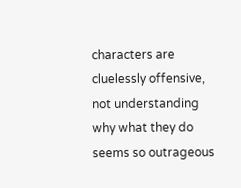characters are cluelessly offensive, not understanding why what they do seems so outrageous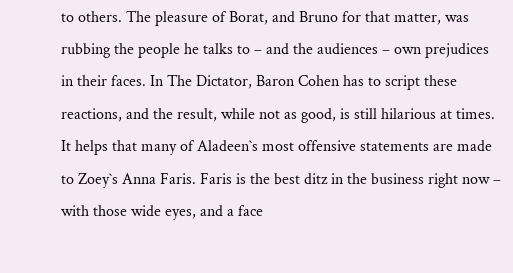to others. The pleasure of Borat, and Bruno for that matter, was rubbing the people he talks to – and the audiences – own prejudices in their faces. In The Dictator, Baron Cohen has to script these reactions, and the result, while not as good, is still hilarious at times. It helps that many of Aladeen`s most offensive statements are made to Zoey`s Anna Faris. Faris is the best ditz in the business right now – with those wide eyes, and a face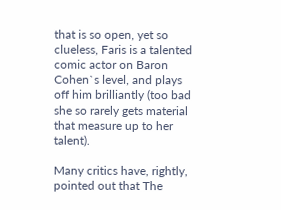that is so open, yet so clueless, Faris is a talented comic actor on Baron Cohen`s level, and plays off him brilliantly (too bad she so rarely gets material that measure up to her talent).

Many critics have, rightly, pointed out that The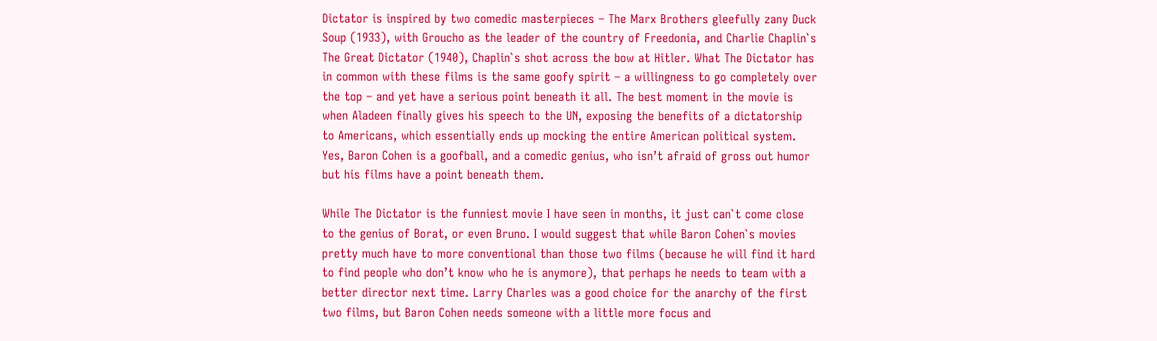Dictator is inspired by two comedic masterpieces – The Marx Brothers gleefully zany Duck Soup (1933), with Groucho as the leader of the country of Freedonia, and Charlie Chaplin`s The Great Dictator (1940), Chaplin`s shot across the bow at Hitler. What The Dictator has in common with these films is the same goofy spirit – a willingness to go completely over the top – and yet have a serious point beneath it all. The best moment in the movie is when Aladeen finally gives his speech to the UN, exposing the benefits of a dictatorship to Americans, which essentially ends up mocking the entire American political system. Yes, Baron Cohen is a goofball, and a comedic genius, who isn’t afraid of gross out humor but his films have a point beneath them.

While The Dictator is the funniest movie I have seen in months, it just can`t come close to the genius of Borat, or even Bruno. I would suggest that while Baron Cohen`s movies pretty much have to more conventional than those two films (because he will find it hard to find people who don’t know who he is anymore), that perhaps he needs to team with a better director next time. Larry Charles was a good choice for the anarchy of the first two films, but Baron Cohen needs someone with a little more focus and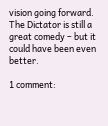vision going forward. The Dictator is still a great comedy – but it could have been even better.

1 comment: